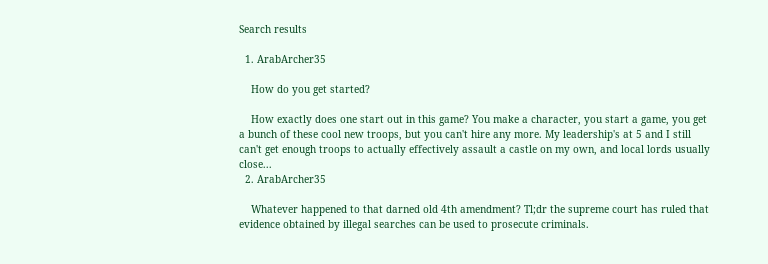Search results

  1. ArabArcher35

    How do you get started?

    How exactly does one start out in this game? You make a character, you start a game, you get a bunch of these cool new troops, but you can't hire any more. My leadership's at 5 and I still can't get enough troops to actually effectively assault a castle on my own, and local lords usually close...
  2. ArabArcher35

    Whatever happened to that darned old 4th amendment? Tl;dr the supreme court has ruled that evidence obtained by illegal searches can be used to prosecute criminals.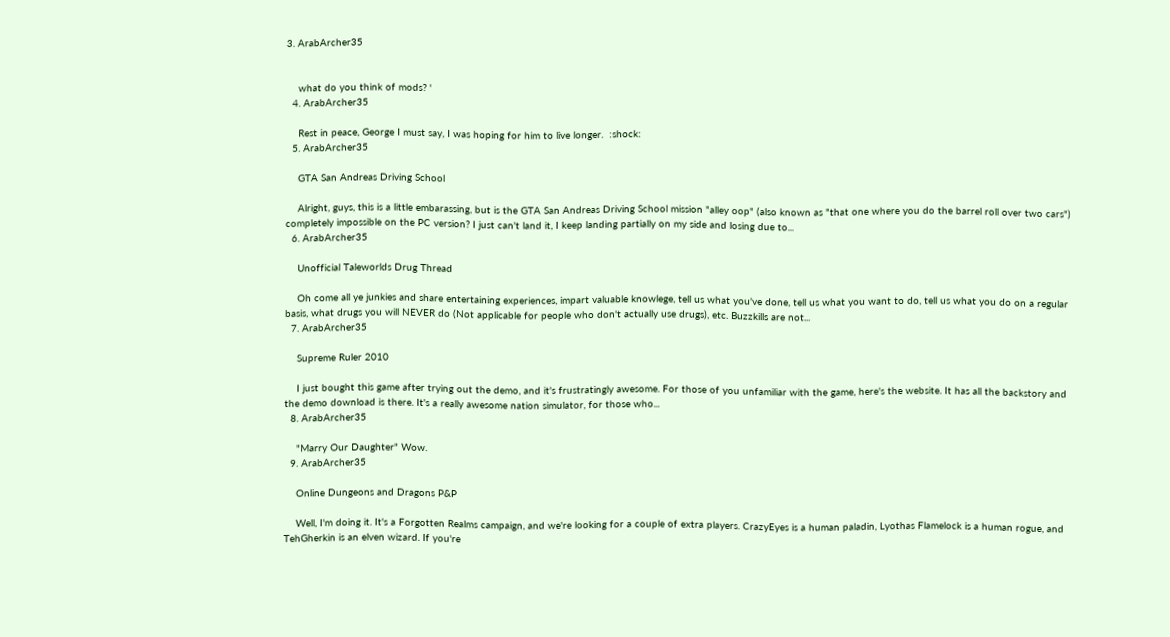3. ArabArcher35


    what do you think of mods? '
  4. ArabArcher35

    Rest in peace, George I must say, I was hoping for him to live longer.  :shock:
  5. ArabArcher35

    GTA San Andreas Driving School

    Alright, guys, this is a little embarassing, but is the GTA San Andreas Driving School mission "alley oop" (also known as "that one where you do the barrel roll over two cars") completely impossible on the PC version? I just can't land it, I keep landing partially on my side and losing due to...
  6. ArabArcher35

    Unofficial Taleworlds Drug Thread

    Oh come all ye junkies and share entertaining experiences, impart valuable knowlege, tell us what you've done, tell us what you want to do, tell us what you do on a regular basis, what drugs you will NEVER do (Not applicable for people who don't actually use drugs), etc. Buzzkills are not...
  7. ArabArcher35

    Supreme Ruler 2010

    I just bought this game after trying out the demo, and it's frustratingly awesome. For those of you unfamiliar with the game, here's the website. It has all the backstory and the demo download is there. It's a really awesome nation simulator, for those who...
  8. ArabArcher35

    "Marry Our Daughter" Wow.
  9. ArabArcher35

    Online Dungeons and Dragons P&P

    Well, I'm doing it. It's a Forgotten Realms campaign, and we're looking for a couple of extra players. CrazyEyes is a human paladin, Lyothas Flamelock is a human rogue, and TehGherkin is an elven wizard. If you're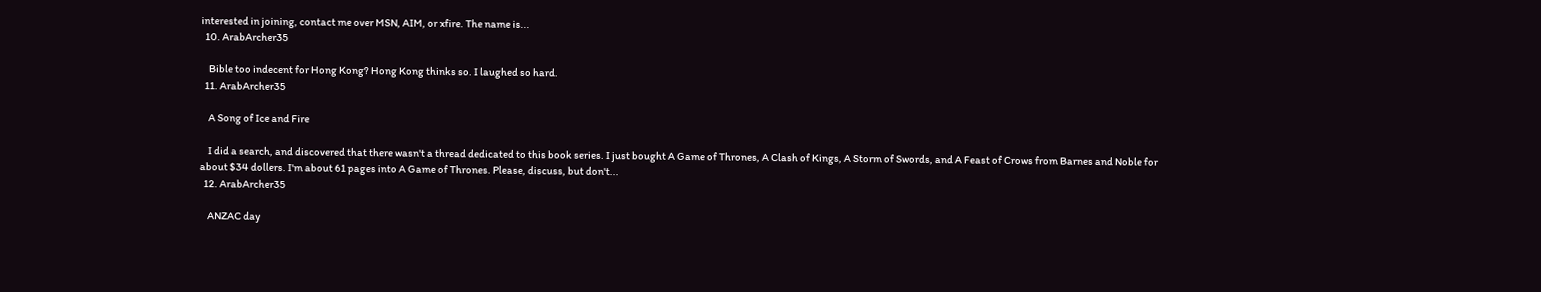interested in joining, contact me over MSN, AIM, or xfire. The name is...
  10. ArabArcher35

    Bible too indecent for Hong Kong? Hong Kong thinks so. I laughed so hard.
  11. ArabArcher35

    A Song of Ice and Fire

    I did a search, and discovered that there wasn't a thread dedicated to this book series. I just bought A Game of Thrones, A Clash of Kings, A Storm of Swords, and A Feast of Crows from Barnes and Noble for about $34 dollers. I'm about 61 pages into A Game of Thrones. Please, discuss, but don't...
  12. ArabArcher35

    ANZAC day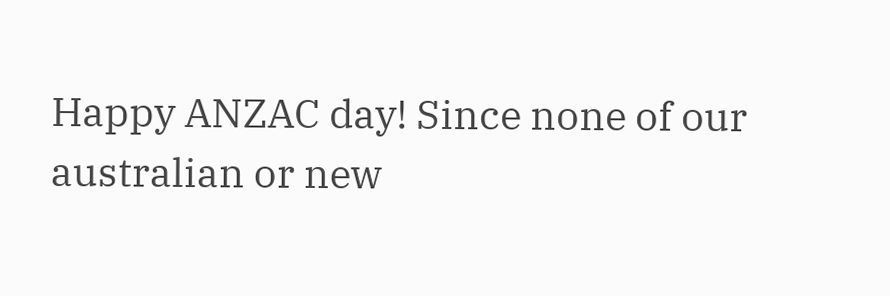Happy ANZAC day! Since none of our australian or new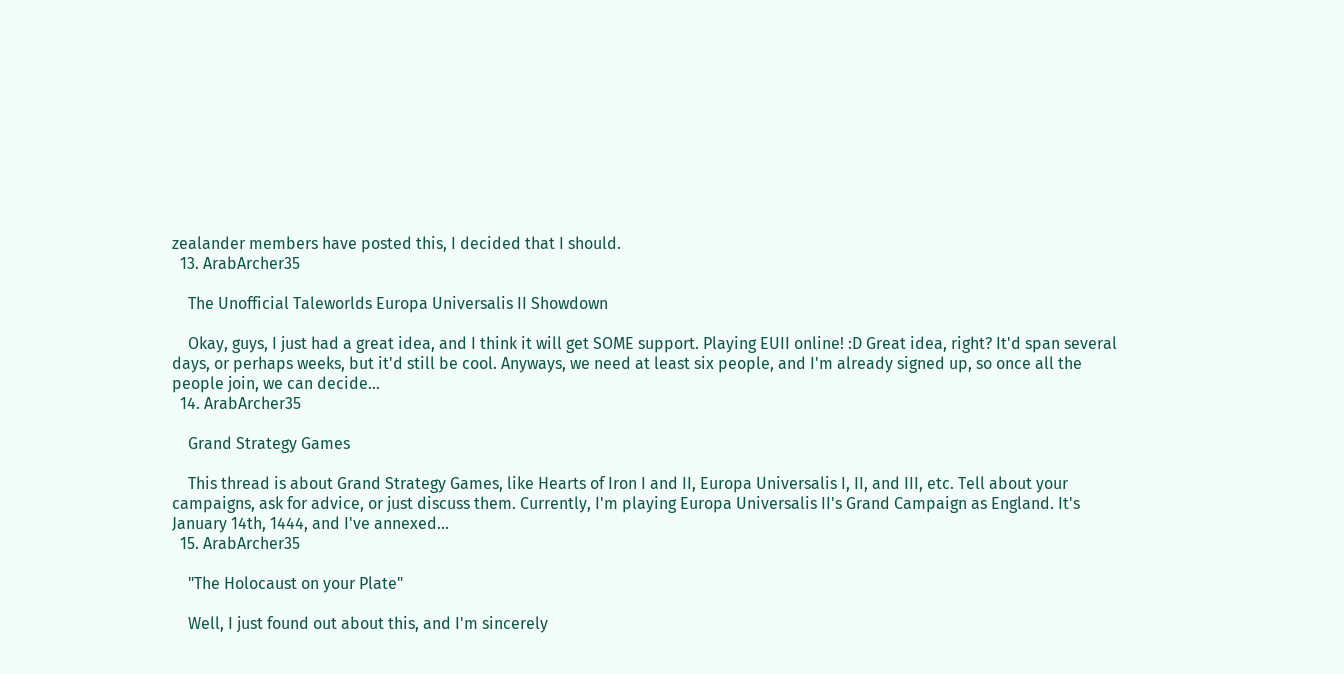zealander members have posted this, I decided that I should.
  13. ArabArcher35

    The Unofficial Taleworlds Europa Universalis II Showdown

    Okay, guys, I just had a great idea, and I think it will get SOME support. Playing EUII online! :D Great idea, right? It'd span several days, or perhaps weeks, but it'd still be cool. Anyways, we need at least six people, and I'm already signed up, so once all the people join, we can decide...
  14. ArabArcher35

    Grand Strategy Games

    This thread is about Grand Strategy Games, like Hearts of Iron I and II, Europa Universalis I, II, and III, etc. Tell about your campaigns, ask for advice, or just discuss them. Currently, I'm playing Europa Universalis II's Grand Campaign as England. It's January 14th, 1444, and I've annexed...
  15. ArabArcher35

    "The Holocaust on your Plate"

    Well, I just found out about this, and I'm sincerely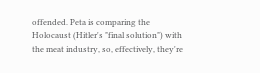offended. Peta is comparing the Holocaust (Hitler's "final solution") with the meat industry, so, effectively, they're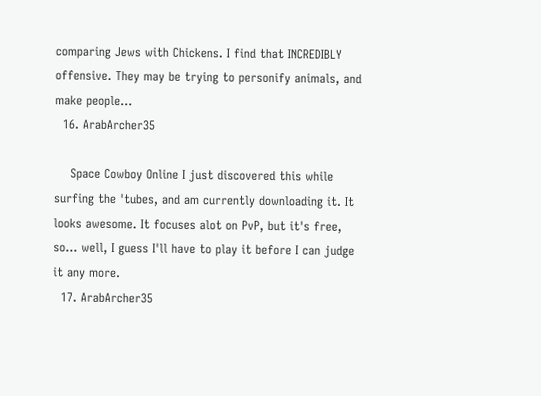comparing Jews with Chickens. I find that INCREDIBLY offensive. They may be trying to personify animals, and make people...
  16. ArabArcher35

    Space Cowboy Online I just discovered this while surfing the 'tubes, and am currently downloading it. It looks awesome. It focuses alot on PvP, but it's free, so... well, I guess I'll have to play it before I can judge it any more.
  17. ArabArcher35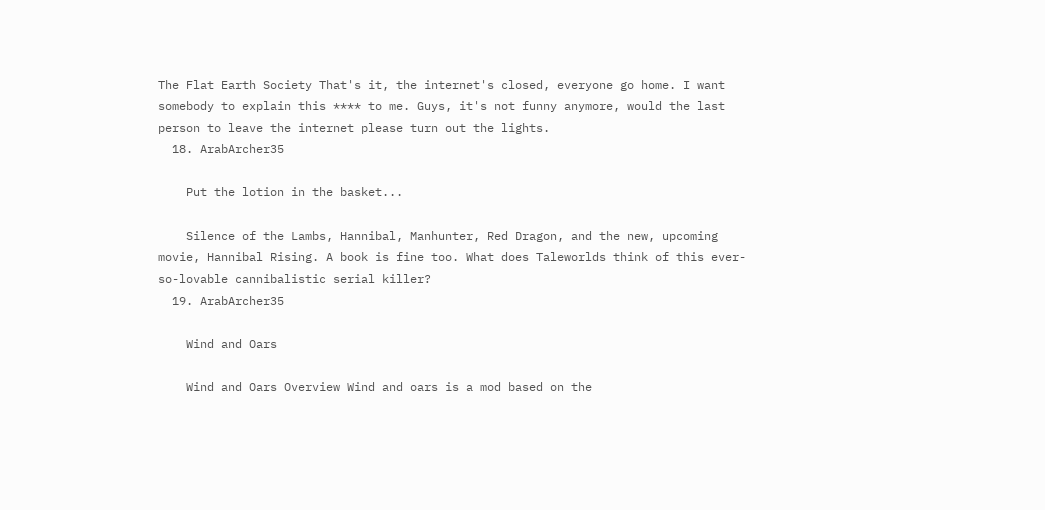The Flat Earth Society That's it, the internet's closed, everyone go home. I want somebody to explain this **** to me. Guys, it's not funny anymore, would the last person to leave the internet please turn out the lights.
  18. ArabArcher35

    Put the lotion in the basket...

    Silence of the Lambs, Hannibal, Manhunter, Red Dragon, and the new, upcoming movie, Hannibal Rising. A book is fine too. What does Taleworlds think of this ever-so-lovable cannibalistic serial killer?
  19. ArabArcher35

    Wind and Oars

    Wind and Oars Overview Wind and oars is a mod based on the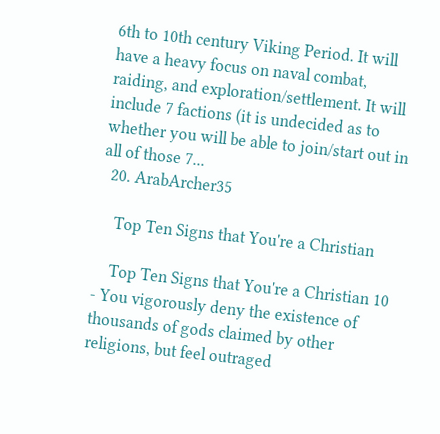6th to 10th century Viking Period. It will have a heavy focus on naval combat, raiding, and exploration/settlement. It will include 7 factions (it is undecided as to whether you will be able to join/start out in all of those 7...
  20. ArabArcher35

    Top Ten Signs that You're a Christian

    Top Ten Signs that You're a Christian 10 - You vigorously deny the existence of thousands of gods claimed by other religions, but feel outraged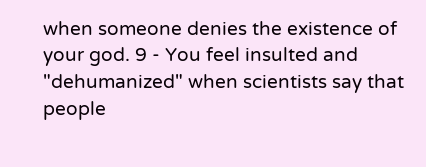when someone denies the existence of your god. 9 - You feel insulted and "dehumanized" when scientists say that people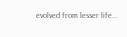evolved from lesser life...